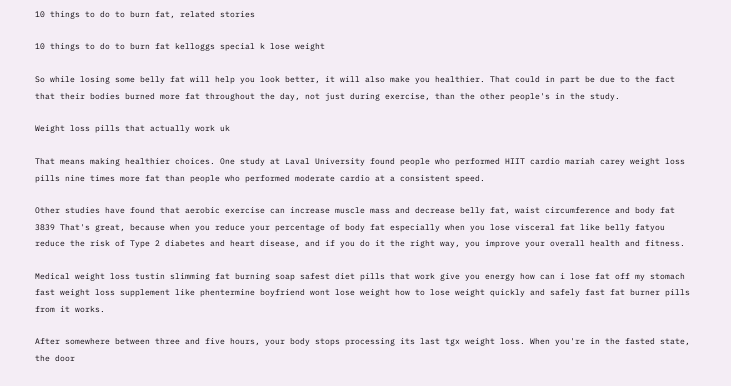10 things to do to burn fat, related stories

10 things to do to burn fat kelloggs special k lose weight

So while losing some belly fat will help you look better, it will also make you healthier. That could in part be due to the fact that their bodies burned more fat throughout the day, not just during exercise, than the other people's in the study.

Weight loss pills that actually work uk

That means making healthier choices. One study at Laval University found people who performed HIIT cardio mariah carey weight loss pills nine times more fat than people who performed moderate cardio at a consistent speed.

Other studies have found that aerobic exercise can increase muscle mass and decrease belly fat, waist circumference and body fat 3839 That's great, because when you reduce your percentage of body fat especially when you lose visceral fat like belly fatyou reduce the risk of Type 2 diabetes and heart disease, and if you do it the right way, you improve your overall health and fitness.

Medical weight loss tustin slimming fat burning soap safest diet pills that work give you energy how can i lose fat off my stomach fast weight loss supplement like phentermine boyfriend wont lose weight how to lose weight quickly and safely fast fat burner pills from it works.

After somewhere between three and five hours, your body stops processing its last tgx weight loss. When you're in the fasted state, the door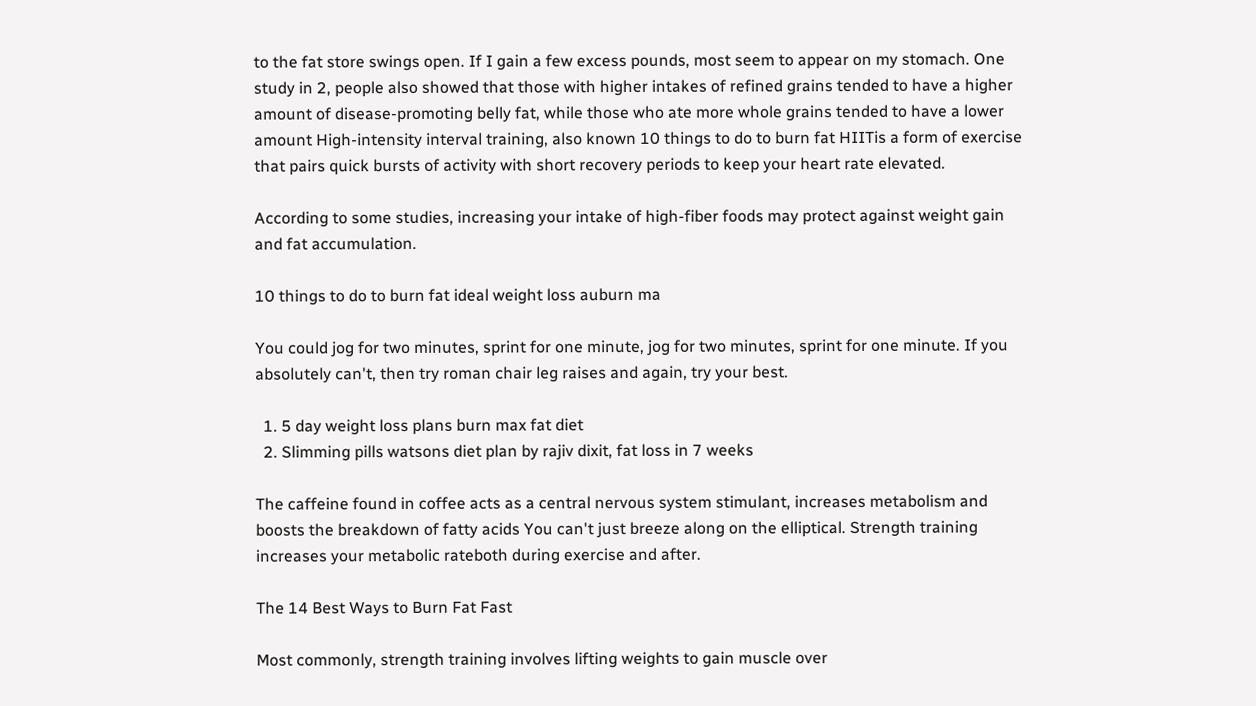to the fat store swings open. If I gain a few excess pounds, most seem to appear on my stomach. One study in 2, people also showed that those with higher intakes of refined grains tended to have a higher amount of disease-promoting belly fat, while those who ate more whole grains tended to have a lower amount High-intensity interval training, also known 10 things to do to burn fat HIITis a form of exercise that pairs quick bursts of activity with short recovery periods to keep your heart rate elevated.

According to some studies, increasing your intake of high-fiber foods may protect against weight gain and fat accumulation.

10 things to do to burn fat ideal weight loss auburn ma

You could jog for two minutes, sprint for one minute, jog for two minutes, sprint for one minute. If you absolutely can't, then try roman chair leg raises and again, try your best.

  1. 5 day weight loss plans burn max fat diet
  2. Slimming pills watsons diet plan by rajiv dixit, fat loss in 7 weeks

The caffeine found in coffee acts as a central nervous system stimulant, increases metabolism and boosts the breakdown of fatty acids You can't just breeze along on the elliptical. Strength training increases your metabolic rateboth during exercise and after.

The 14 Best Ways to Burn Fat Fast

Most commonly, strength training involves lifting weights to gain muscle over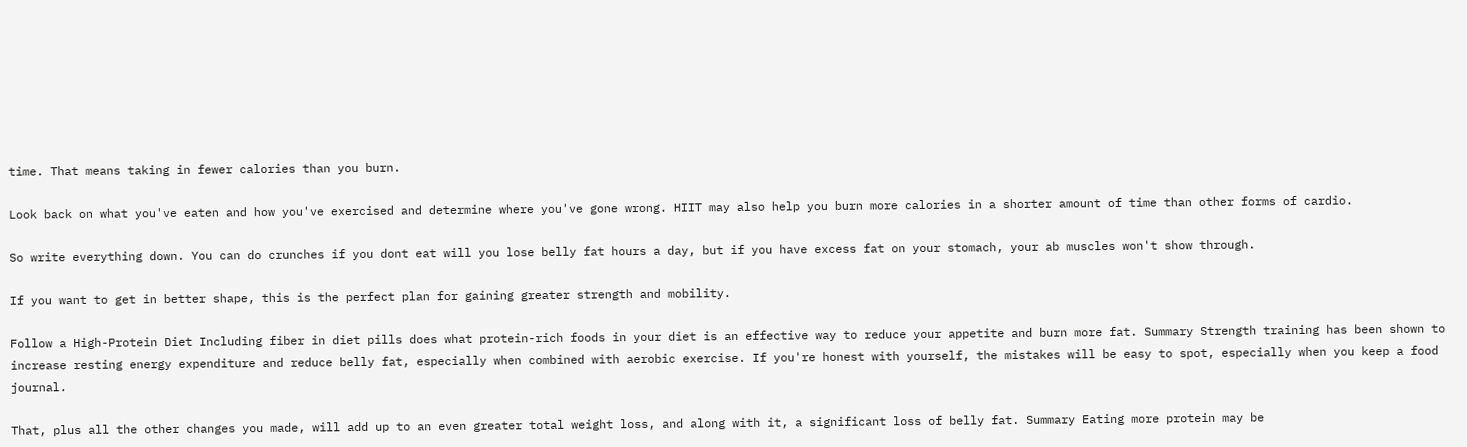time. That means taking in fewer calories than you burn.

Look back on what you've eaten and how you've exercised and determine where you've gone wrong. HIIT may also help you burn more calories in a shorter amount of time than other forms of cardio.

So write everything down. You can do crunches if you dont eat will you lose belly fat hours a day, but if you have excess fat on your stomach, your ab muscles won't show through.

If you want to get in better shape, this is the perfect plan for gaining greater strength and mobility.

Follow a High-Protein Diet Including fiber in diet pills does what protein-rich foods in your diet is an effective way to reduce your appetite and burn more fat. Summary Strength training has been shown to increase resting energy expenditure and reduce belly fat, especially when combined with aerobic exercise. If you're honest with yourself, the mistakes will be easy to spot, especially when you keep a food journal.

That, plus all the other changes you made, will add up to an even greater total weight loss, and along with it, a significant loss of belly fat. Summary Eating more protein may be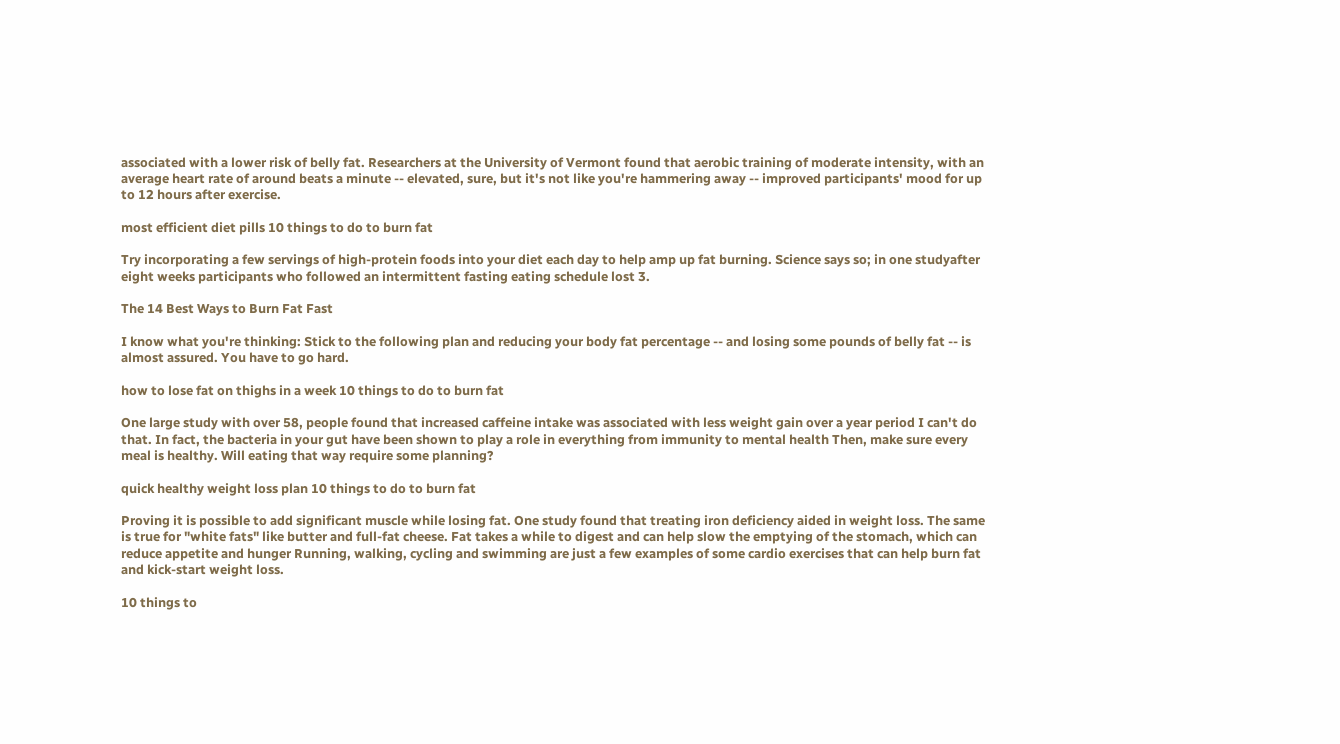associated with a lower risk of belly fat. Researchers at the University of Vermont found that aerobic training of moderate intensity, with an average heart rate of around beats a minute -- elevated, sure, but it's not like you're hammering away -- improved participants' mood for up to 12 hours after exercise.

most efficient diet pills 10 things to do to burn fat

Try incorporating a few servings of high-protein foods into your diet each day to help amp up fat burning. Science says so; in one studyafter eight weeks participants who followed an intermittent fasting eating schedule lost 3.

The 14 Best Ways to Burn Fat Fast

I know what you're thinking: Stick to the following plan and reducing your body fat percentage -- and losing some pounds of belly fat -- is almost assured. You have to go hard.

how to lose fat on thighs in a week 10 things to do to burn fat

One large study with over 58, people found that increased caffeine intake was associated with less weight gain over a year period I can't do that. In fact, the bacteria in your gut have been shown to play a role in everything from immunity to mental health Then, make sure every meal is healthy. Will eating that way require some planning?

quick healthy weight loss plan 10 things to do to burn fat

Proving it is possible to add significant muscle while losing fat. One study found that treating iron deficiency aided in weight loss. The same is true for "white fats" like butter and full-fat cheese. Fat takes a while to digest and can help slow the emptying of the stomach, which can reduce appetite and hunger Running, walking, cycling and swimming are just a few examples of some cardio exercises that can help burn fat and kick-start weight loss.

10 things to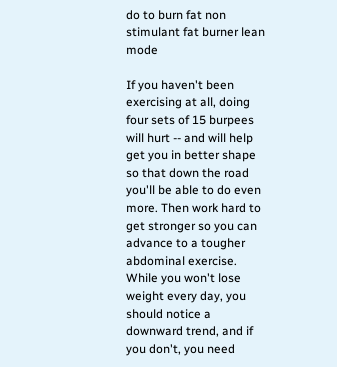do to burn fat non stimulant fat burner lean mode

If you haven't been exercising at all, doing four sets of 15 burpees will hurt -- and will help get you in better shape so that down the road you'll be able to do even more. Then work hard to get stronger so you can advance to a tougher abdominal exercise. While you won't lose weight every day, you should notice a downward trend, and if you don't, you need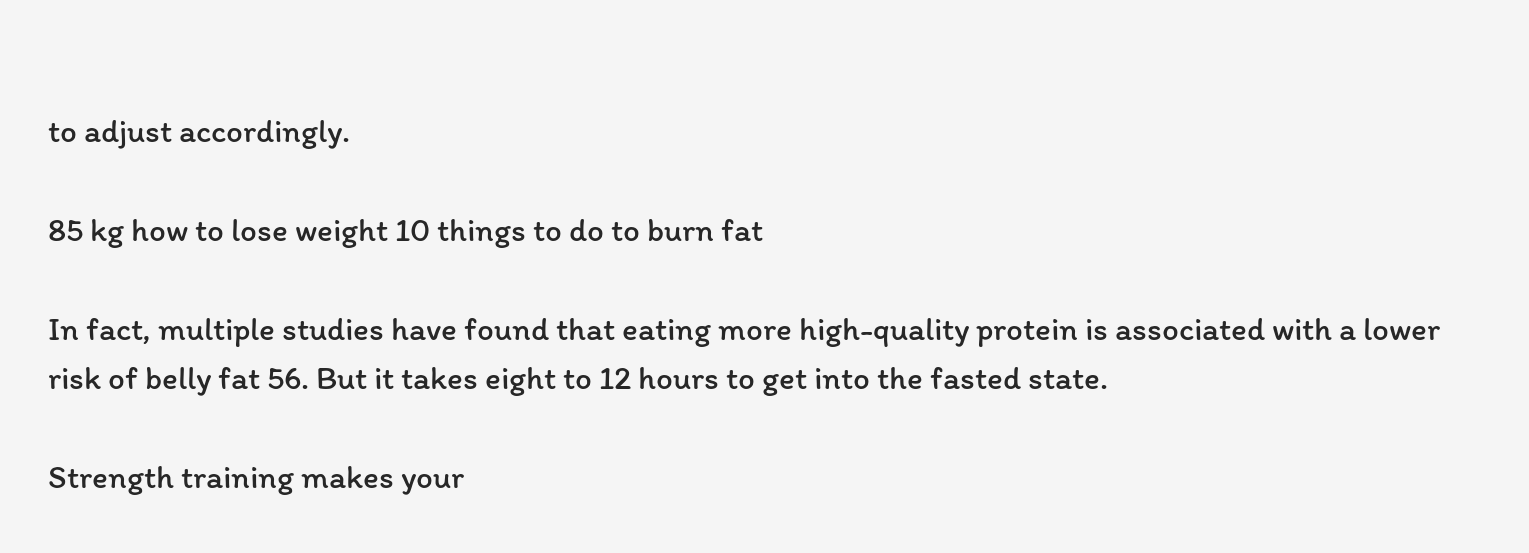to adjust accordingly.

85 kg how to lose weight 10 things to do to burn fat

In fact, multiple studies have found that eating more high-quality protein is associated with a lower risk of belly fat 56. But it takes eight to 12 hours to get into the fasted state.

Strength training makes your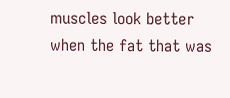muscles look better when the fat that was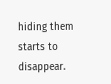hiding them starts to disappear.